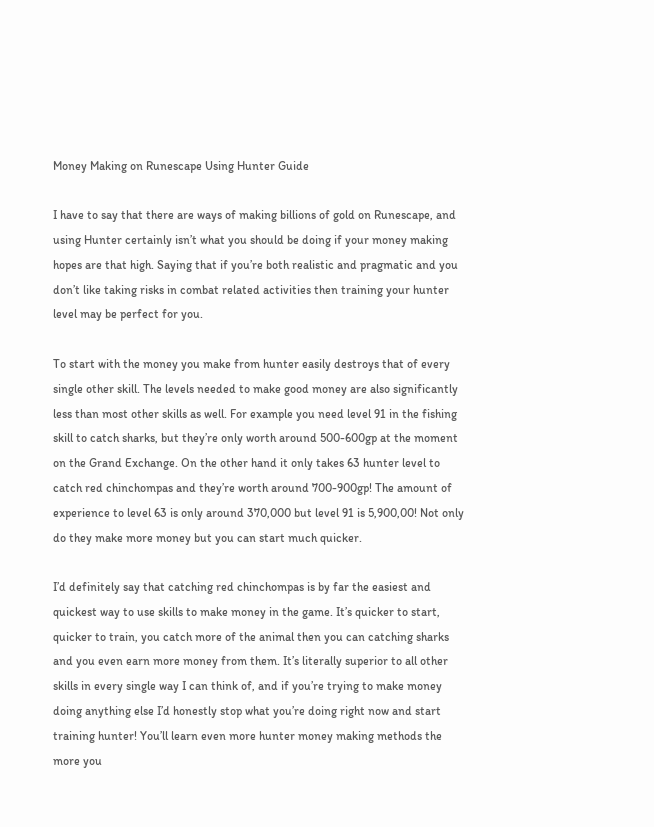Money Making on Runescape Using Hunter Guide

I have to say that there are ways of making billions of gold on Runescape, and using Hunter certainly isn’t what you should be doing if your money making hopes are that high. Saying that if you’re both realistic and pragmatic and you don’t like taking risks in combat related activities then training your hunter level may be perfect for you.

To start with the money you make from hunter easily destroys that of every single other skill. The levels needed to make good money are also significantly less than most other skills as well. For example you need level 91 in the fishing skill to catch sharks, but they’re only worth around 500-600gp at the moment on the Grand Exchange. On the other hand it only takes 63 hunter level to catch red chinchompas and they’re worth around 700-900gp! The amount of experience to level 63 is only around 370,000 but level 91 is 5,900,00! Not only do they make more money but you can start much quicker.

I’d definitely say that catching red chinchompas is by far the easiest and quickest way to use skills to make money in the game. It’s quicker to start, quicker to train, you catch more of the animal then you can catching sharks and you even earn more money from them. It’s literally superior to all other skills in every single way I can think of, and if you’re trying to make money doing anything else I’d honestly stop what you’re doing right now and start training hunter! You’ll learn even more hunter money making methods the more you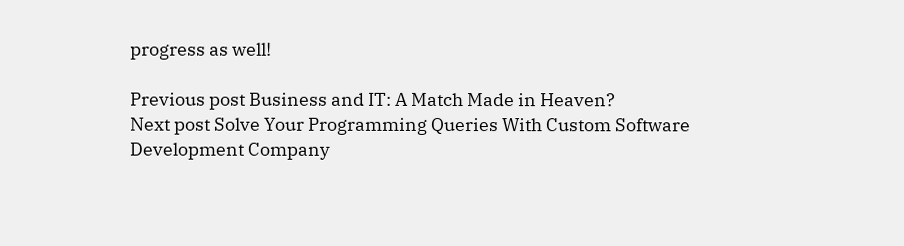progress as well!

Previous post Business and IT: A Match Made in Heaven?
Next post Solve Your Programming Queries With Custom Software Development Company